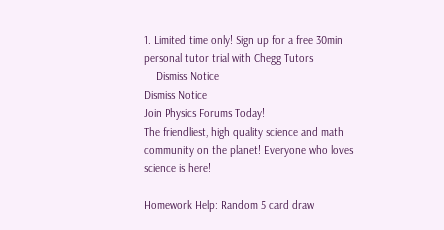1. Limited time only! Sign up for a free 30min personal tutor trial with Chegg Tutors
    Dismiss Notice
Dismiss Notice
Join Physics Forums Today!
The friendliest, high quality science and math community on the planet! Everyone who loves science is here!

Homework Help: Random 5 card draw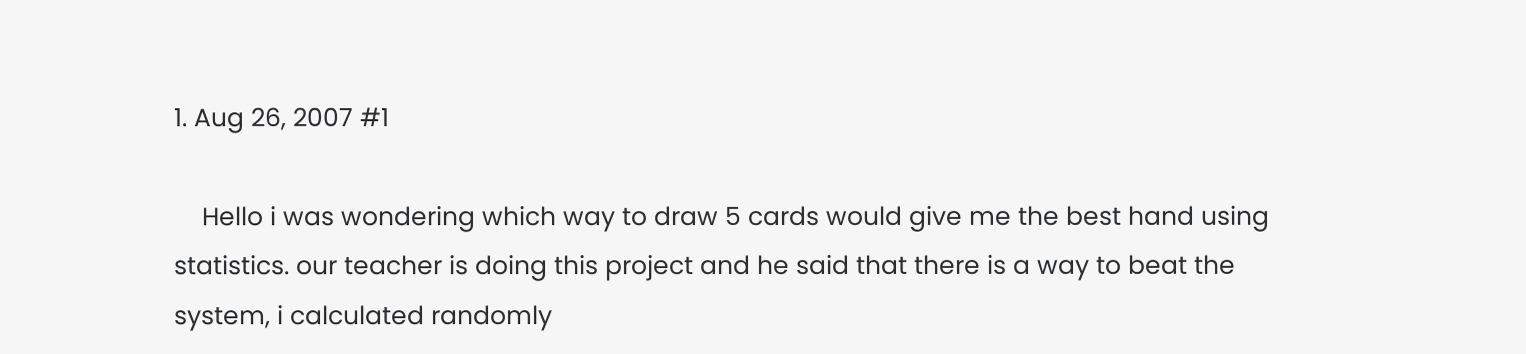1. Aug 26, 2007 #1

    Hello i was wondering which way to draw 5 cards would give me the best hand using statistics. our teacher is doing this project and he said that there is a way to beat the system, i calculated randomly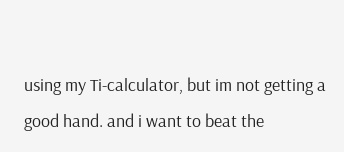using my Ti-calculator, but im not getting a good hand. and i want to beat the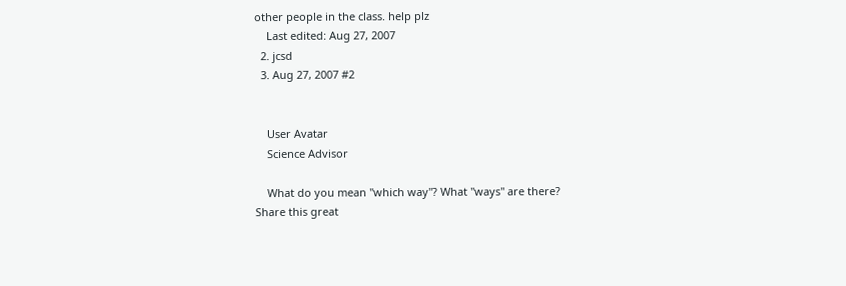other people in the class. help plz
    Last edited: Aug 27, 2007
  2. jcsd
  3. Aug 27, 2007 #2


    User Avatar
    Science Advisor

    What do you mean "which way"? What "ways" are there?
Share this great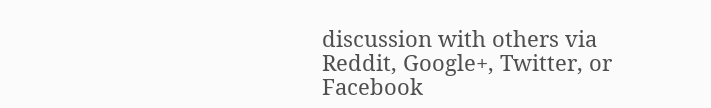discussion with others via Reddit, Google+, Twitter, or Facebook